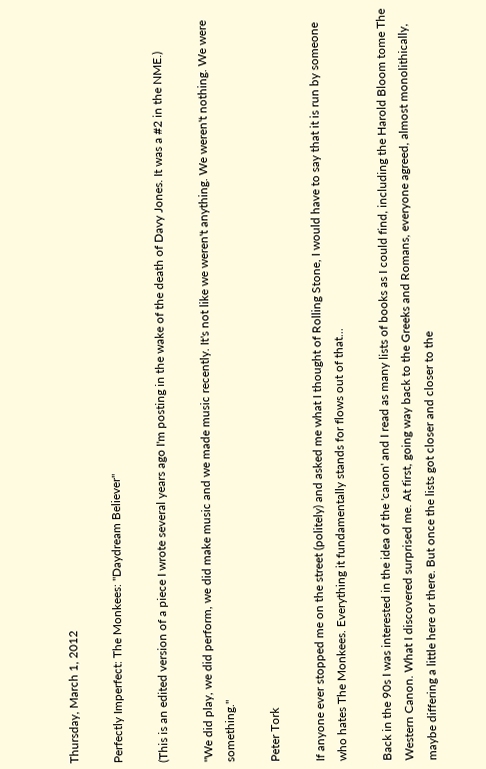Thursday, March 1, 2012

Perfectly Imperfect: The Monkees: "Daydream Believer"

(This is an edited version of a piece I wrote several years ago I'm posting in the wake of the death of Davy Jones. It was a #2 in the NME.)

"We did play, we did perform, we did make music and we made music recently. It's not like we weren't anything. We weren't nothing. We were something."

Peter Tork

If anyone ever stopped me on the street (politely) and asked me what I thought of Rolling Stone, I would have to say that it is run by someone who hates The Monkees. Everything it fundamentally stands for flows out of that...

Back in the 90s I was interested in the idea of the 'canon' and I read as many lists of books as I could find, including the Harold Bloom tome The Western Canon. What I discovered surprised me. At first, going way back to the Greeks and Romans, everyone agreed, almost monolithically, maybe differing a little here or there. But once the lists got closer and closer to the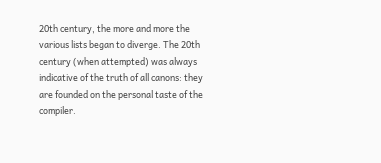20th century, the more and more the various lists began to diverge. The 20th century (when attempted) was always indicative of the truth of all canons: they are founded on the personal taste of the compiler.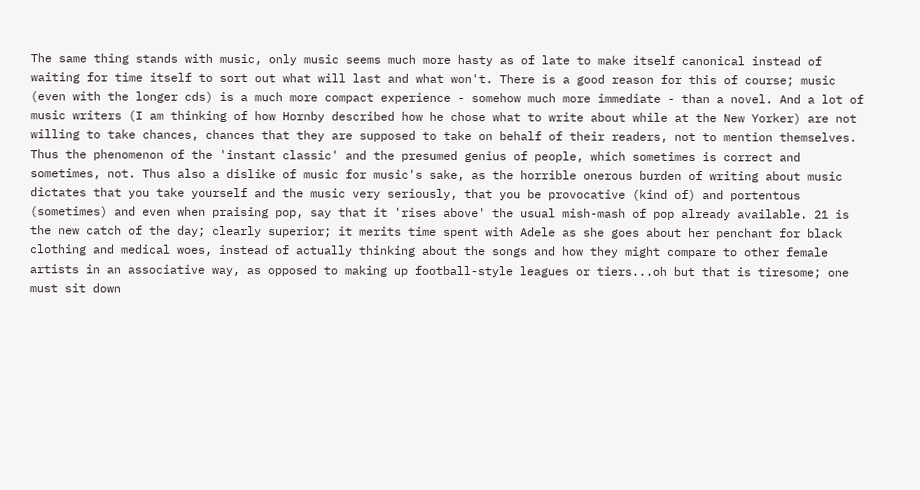The same thing stands with music, only music seems much more hasty as of late to make itself canonical instead of waiting for time itself to sort out what will last and what won't. There is a good reason for this of course; music (even with the longer cds) is a much more compact experience - somehow much more immediate - than a novel. And a lot of music writers (I am thinking of how Hornby described how he chose what to write about while at the New Yorker) are not willing to take chances, chances that they are supposed to take on behalf of their readers, not to mention themselves. Thus the phenomenon of the 'instant classic' and the presumed genius of people, which sometimes is correct and sometimes, not. Thus also a dislike of music for music's sake, as the horrible onerous burden of writing about music dictates that you take yourself and the music very seriously, that you be provocative (kind of) and portentous (sometimes) and even when praising pop, say that it 'rises above' the usual mish-mash of pop already available. 21 is the new catch of the day; clearly superior; it merits time spent with Adele as she goes about her penchant for black clothing and medical woes, instead of actually thinking about the songs and how they might compare to other female artists in an associative way, as opposed to making up football-style leagues or tiers...oh but that is tiresome; one must sit down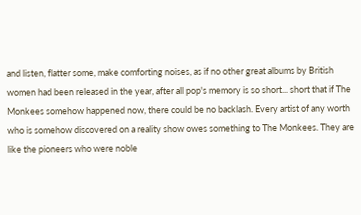and listen, flatter some, make comforting noises, as if no other great albums by British women had been released in the year, after all pop's memory is so short... short that if The Monkees somehow happened now, there could be no backlash. Every artist of any worth who is somehow discovered on a reality show owes something to The Monkees. They are like the pioneers who were noble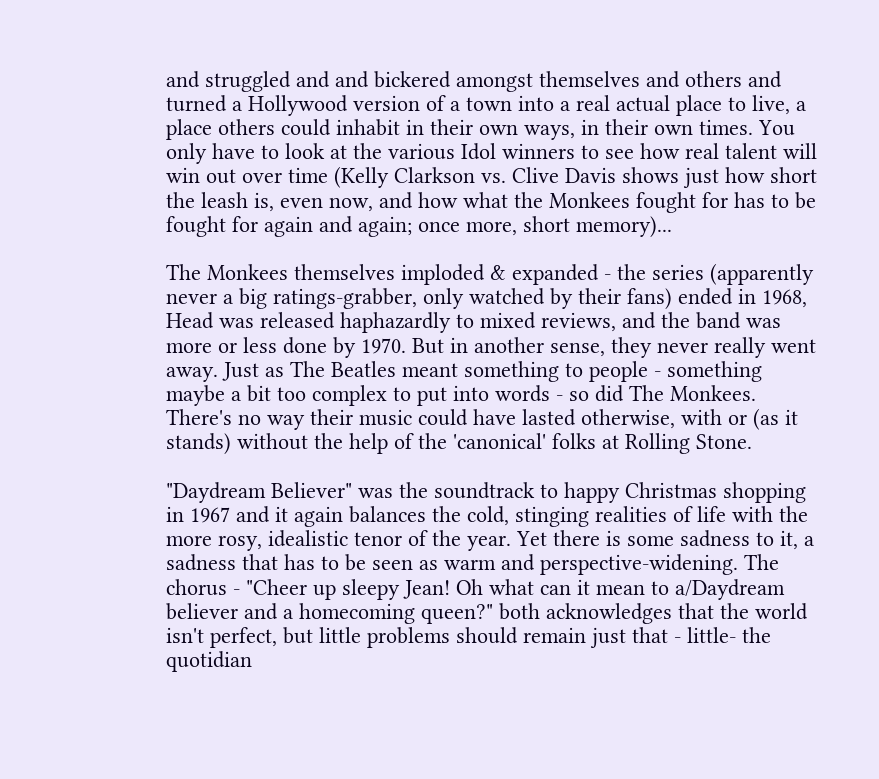and struggled and and bickered amongst themselves and others and turned a Hollywood version of a town into a real actual place to live, a place others could inhabit in their own ways, in their own times. You only have to look at the various Idol winners to see how real talent will win out over time (Kelly Clarkson vs. Clive Davis shows just how short the leash is, even now, and how what the Monkees fought for has to be fought for again and again; once more, short memory)...

The Monkees themselves imploded & expanded - the series (apparently never a big ratings-grabber, only watched by their fans) ended in 1968, Head was released haphazardly to mixed reviews, and the band was more or less done by 1970. But in another sense, they never really went away. Just as The Beatles meant something to people - something maybe a bit too complex to put into words - so did The Monkees. There's no way their music could have lasted otherwise, with or (as it stands) without the help of the 'canonical' folks at Rolling Stone.

"Daydream Believer" was the soundtrack to happy Christmas shopping in 1967 and it again balances the cold, stinging realities of life with the more rosy, idealistic tenor of the year. Yet there is some sadness to it, a sadness that has to be seen as warm and perspective-widening. The chorus - "Cheer up sleepy Jean! Oh what can it mean to a/Daydream believer and a homecoming queen?" both acknowledges that the world isn't perfect, but little problems should remain just that - little- the quotidian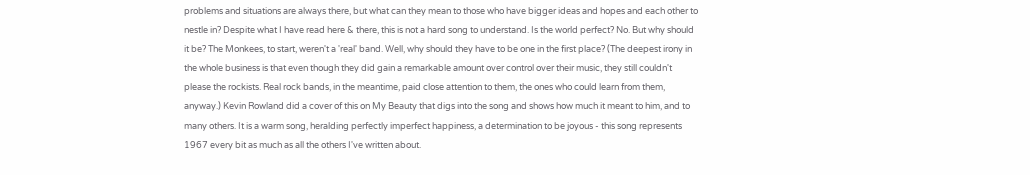problems and situations are always there, but what can they mean to those who have bigger ideas and hopes and each other to nestle in? Despite what I have read here & there, this is not a hard song to understand. Is the world perfect? No. But why should it be? The Monkees, to start, weren't a 'real' band. Well, why should they have to be one in the first place? (The deepest irony in the whole business is that even though they did gain a remarkable amount over control over their music, they still couldn't please the rockists. Real rock bands, in the meantime, paid close attention to them, the ones who could learn from them, anyway.) Kevin Rowland did a cover of this on My Beauty that digs into the song and shows how much it meant to him, and to many others. It is a warm song, heralding perfectly imperfect happiness, a determination to be joyous - this song represents 1967 every bit as much as all the others I've written about.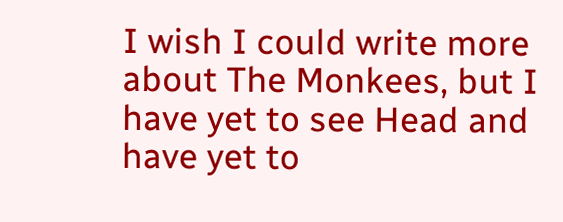I wish I could write more about The Monkees, but I have yet to see Head and have yet to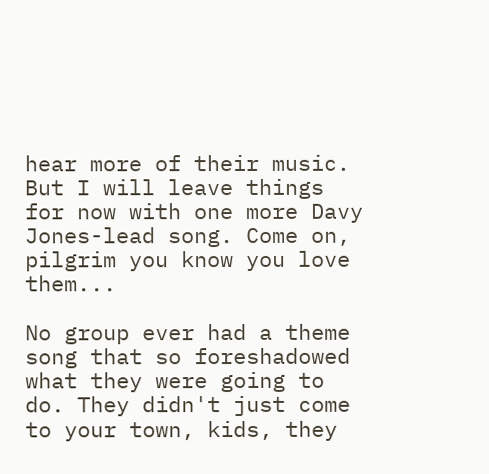hear more of their music. But I will leave things for now with one more Davy Jones-lead song. Come on, pilgrim you know you love them...

No group ever had a theme song that so foreshadowed what they were going to do. They didn't just come to your town, kids, they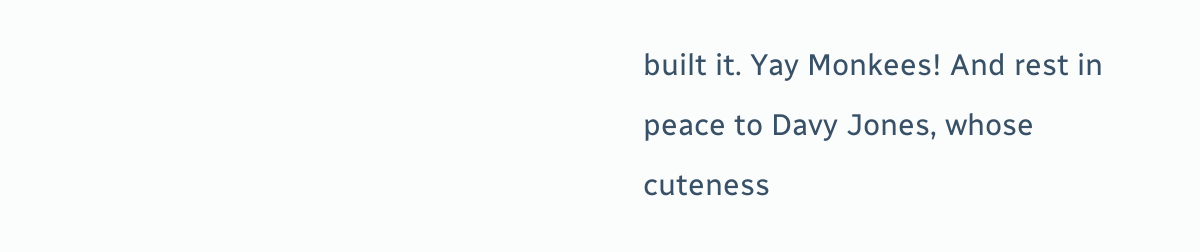built it. Yay Monkees! And rest in peace to Davy Jones, whose cuteness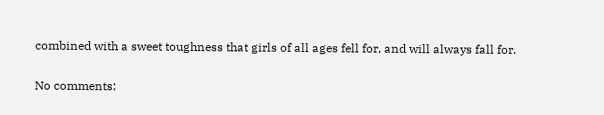combined with a sweet toughness that girls of all ages fell for, and will always fall for.

No comments: